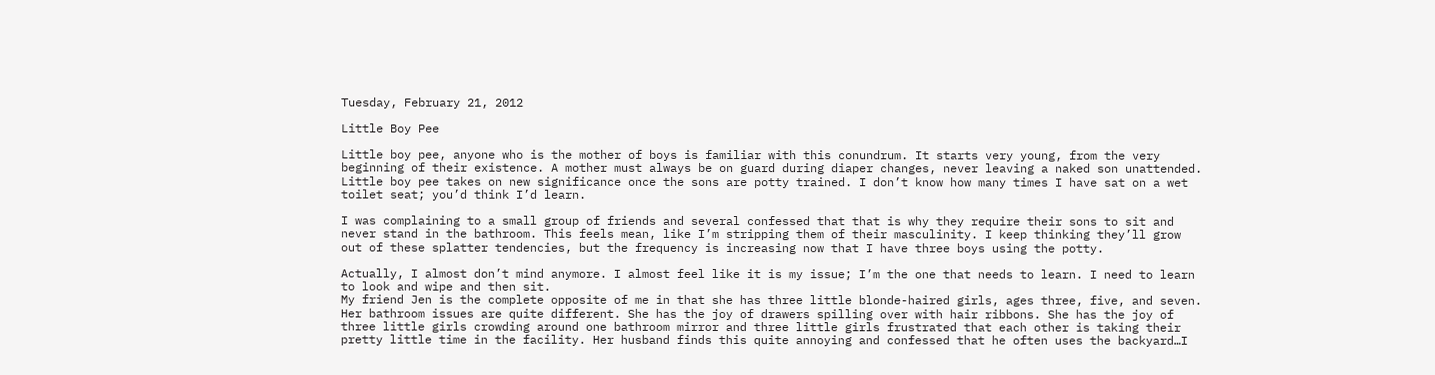Tuesday, February 21, 2012

Little Boy Pee

Little boy pee, anyone who is the mother of boys is familiar with this conundrum. It starts very young, from the very beginning of their existence. A mother must always be on guard during diaper changes, never leaving a naked son unattended. Little boy pee takes on new significance once the sons are potty trained. I don’t know how many times I have sat on a wet toilet seat; you’d think I’d learn.

I was complaining to a small group of friends and several confessed that that is why they require their sons to sit and never stand in the bathroom. This feels mean, like I’m stripping them of their masculinity. I keep thinking they’ll grow out of these splatter tendencies, but the frequency is increasing now that I have three boys using the potty.

Actually, I almost don’t mind anymore. I almost feel like it is my issue; I’m the one that needs to learn. I need to learn to look and wipe and then sit.
My friend Jen is the complete opposite of me in that she has three little blonde-haired girls, ages three, five, and seven. Her bathroom issues are quite different. She has the joy of drawers spilling over with hair ribbons. She has the joy of three little girls crowding around one bathroom mirror and three little girls frustrated that each other is taking their pretty little time in the facility. Her husband finds this quite annoying and confessed that he often uses the backyard…I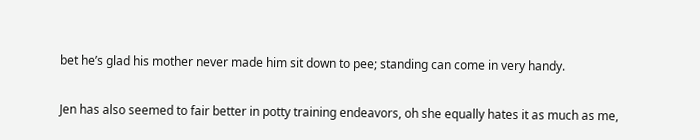bet he’s glad his mother never made him sit down to pee; standing can come in very handy.

Jen has also seemed to fair better in potty training endeavors, oh she equally hates it as much as me,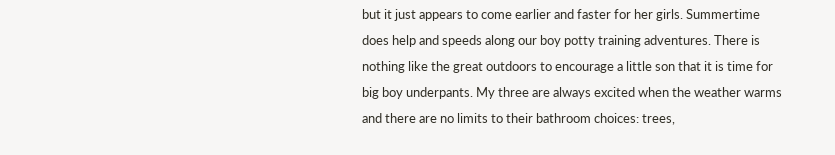but it just appears to come earlier and faster for her girls. Summertime does help and speeds along our boy potty training adventures. There is nothing like the great outdoors to encourage a little son that it is time for big boy underpants. My three are always excited when the weather warms and there are no limits to their bathroom choices: trees,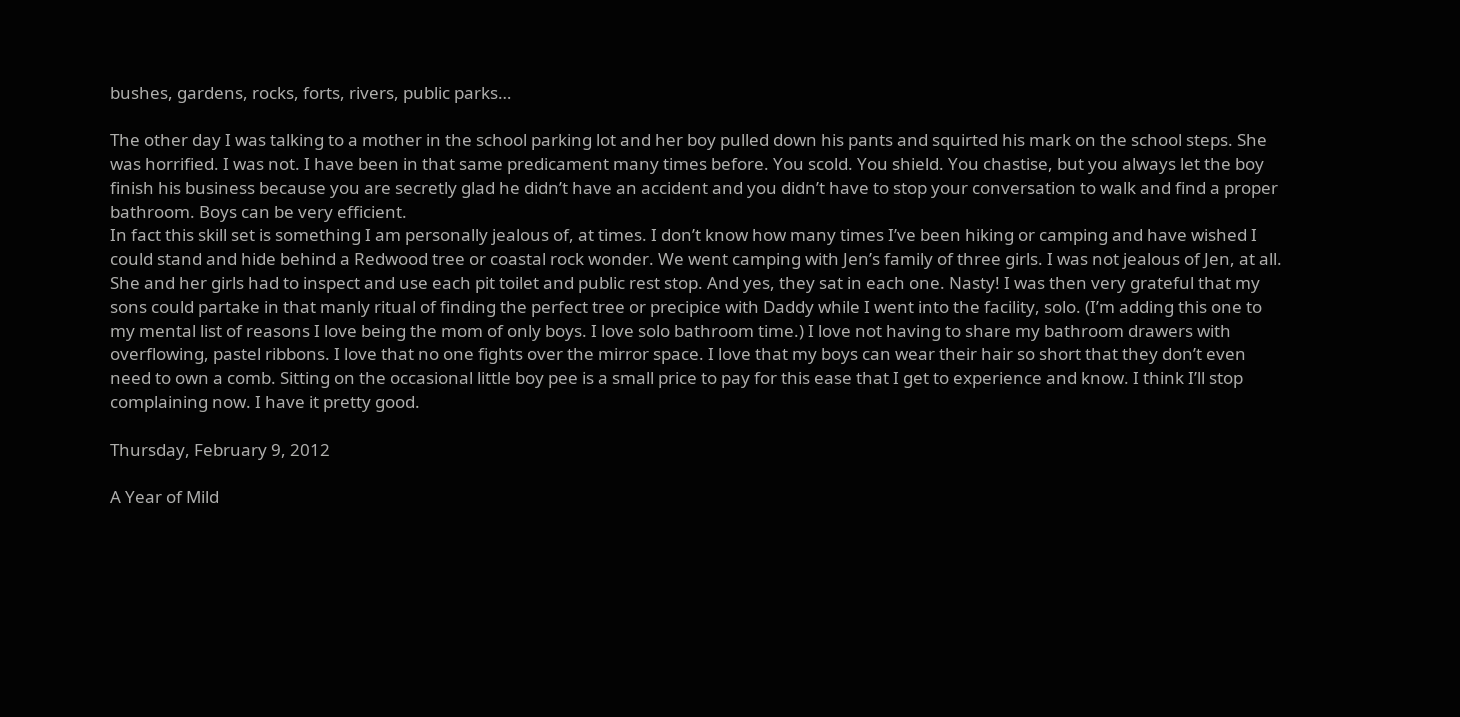bushes, gardens, rocks, forts, rivers, public parks…

The other day I was talking to a mother in the school parking lot and her boy pulled down his pants and squirted his mark on the school steps. She was horrified. I was not. I have been in that same predicament many times before. You scold. You shield. You chastise, but you always let the boy finish his business because you are secretly glad he didn’t have an accident and you didn’t have to stop your conversation to walk and find a proper bathroom. Boys can be very efficient.
In fact this skill set is something I am personally jealous of, at times. I don’t know how many times I’ve been hiking or camping and have wished I could stand and hide behind a Redwood tree or coastal rock wonder. We went camping with Jen’s family of three girls. I was not jealous of Jen, at all. She and her girls had to inspect and use each pit toilet and public rest stop. And yes, they sat in each one. Nasty! I was then very grateful that my sons could partake in that manly ritual of finding the perfect tree or precipice with Daddy while I went into the facility, solo. (I’m adding this one to my mental list of reasons I love being the mom of only boys. I love solo bathroom time.) I love not having to share my bathroom drawers with overflowing, pastel ribbons. I love that no one fights over the mirror space. I love that my boys can wear their hair so short that they don’t even need to own a comb. Sitting on the occasional little boy pee is a small price to pay for this ease that I get to experience and know. I think I’ll stop complaining now. I have it pretty good.

Thursday, February 9, 2012

A Year of Mild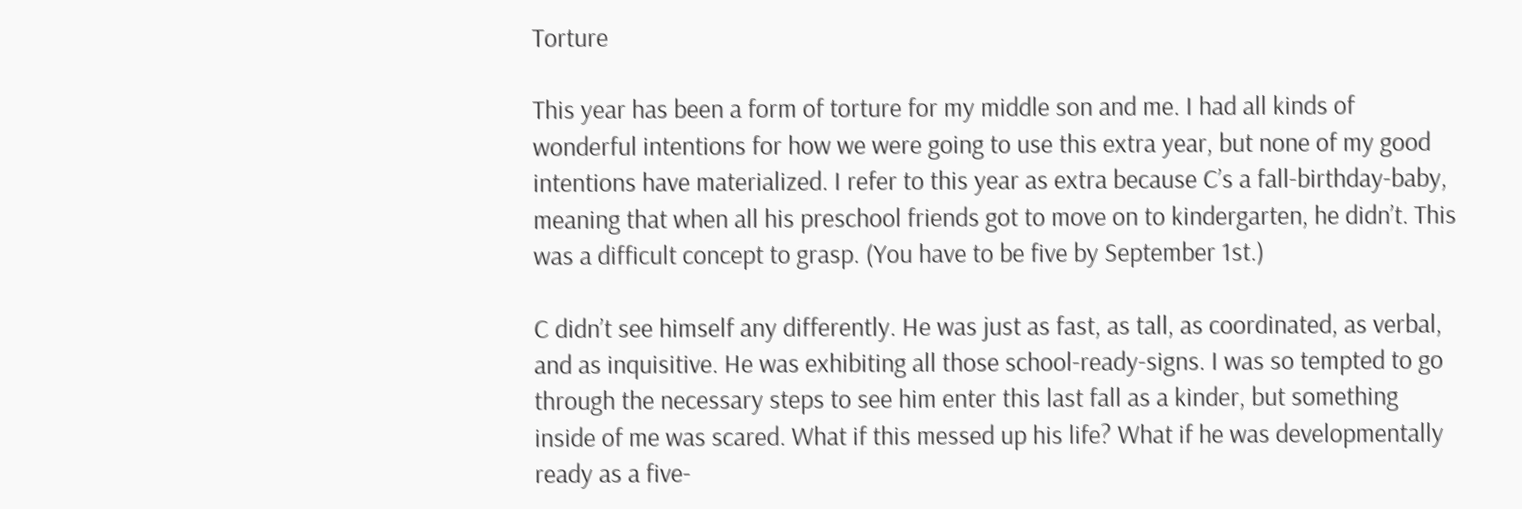Torture

This year has been a form of torture for my middle son and me. I had all kinds of wonderful intentions for how we were going to use this extra year, but none of my good intentions have materialized. I refer to this year as extra because C’s a fall-birthday-baby, meaning that when all his preschool friends got to move on to kindergarten, he didn’t. This was a difficult concept to grasp. (You have to be five by September 1st.)

C didn’t see himself any differently. He was just as fast, as tall, as coordinated, as verbal, and as inquisitive. He was exhibiting all those school-ready-signs. I was so tempted to go through the necessary steps to see him enter this last fall as a kinder, but something inside of me was scared. What if this messed up his life? What if he was developmentally ready as a five-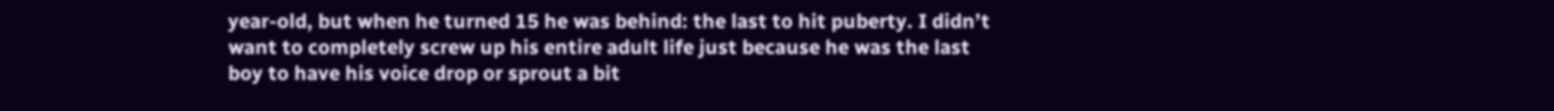year-old, but when he turned 15 he was behind: the last to hit puberty. I didn’t want to completely screw up his entire adult life just because he was the last boy to have his voice drop or sprout a bit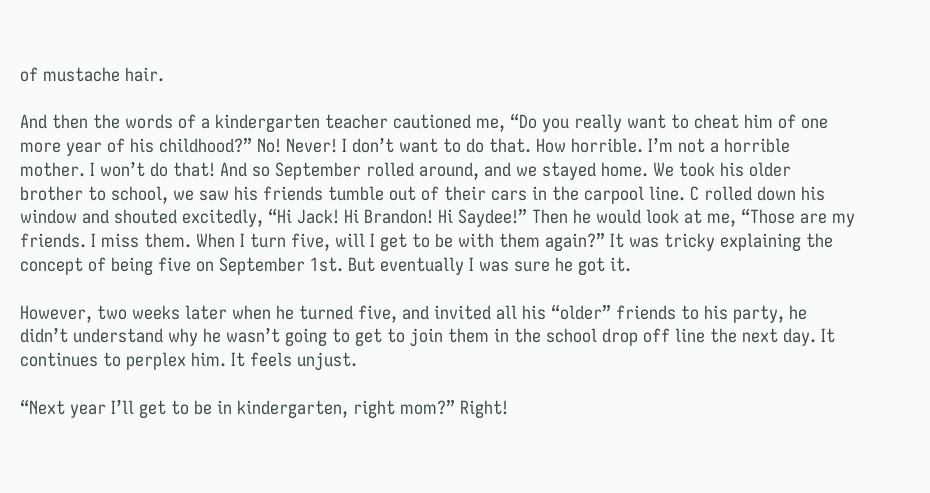of mustache hair.

And then the words of a kindergarten teacher cautioned me, “Do you really want to cheat him of one more year of his childhood?” No! Never! I don’t want to do that. How horrible. I’m not a horrible mother. I won’t do that! And so September rolled around, and we stayed home. We took his older brother to school, we saw his friends tumble out of their cars in the carpool line. C rolled down his window and shouted excitedly, “Hi Jack! Hi Brandon! Hi Saydee!” Then he would look at me, “Those are my friends. I miss them. When I turn five, will I get to be with them again?” It was tricky explaining the concept of being five on September 1st. But eventually I was sure he got it.

However, two weeks later when he turned five, and invited all his “older” friends to his party, he didn’t understand why he wasn’t going to get to join them in the school drop off line the next day. It continues to perplex him. It feels unjust.

“Next year I’ll get to be in kindergarten, right mom?” Right!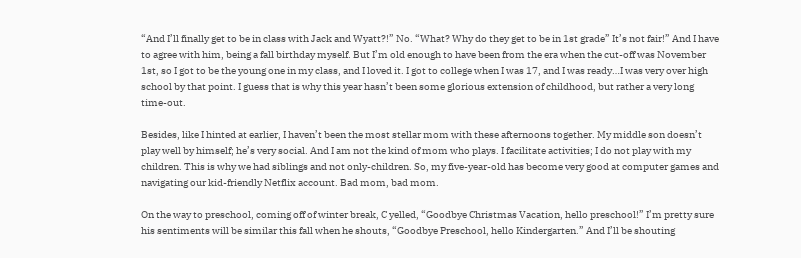“And I’ll finally get to be in class with Jack and Wyatt?!” No. “What? Why do they get to be in 1st grade” It’s not fair!” And I have to agree with him, being a fall birthday myself. But I’m old enough to have been from the era when the cut-off was November 1st, so I got to be the young one in my class, and I loved it. I got to college when I was 17, and I was ready…I was very over high school by that point. I guess that is why this year hasn’t been some glorious extension of childhood, but rather a very long time-out.

Besides, like I hinted at earlier, I haven’t been the most stellar mom with these afternoons together. My middle son doesn’t play well by himself; he’s very social. And I am not the kind of mom who plays. I facilitate activities; I do not play with my children. This is why we had siblings and not only-children. So, my five-year-old has become very good at computer games and navigating our kid-friendly Netflix account. Bad mom, bad mom.

On the way to preschool, coming off of winter break, C yelled, “Goodbye Christmas Vacation, hello preschool!” I’m pretty sure his sentiments will be similar this fall when he shouts, “Goodbye Preschool, hello Kindergarten.” And I’ll be shouting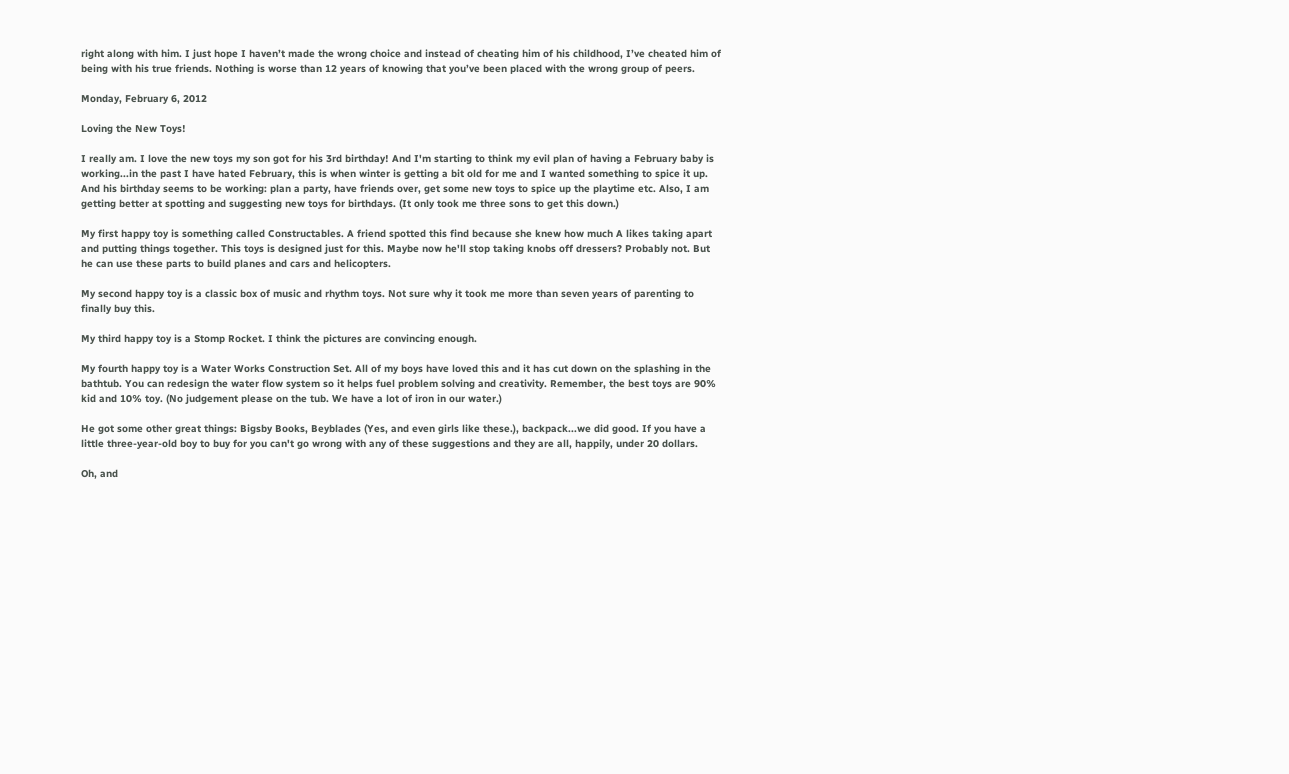right along with him. I just hope I haven’t made the wrong choice and instead of cheating him of his childhood, I’ve cheated him of being with his true friends. Nothing is worse than 12 years of knowing that you’ve been placed with the wrong group of peers.

Monday, February 6, 2012

Loving the New Toys!

I really am. I love the new toys my son got for his 3rd birthday! And I'm starting to think my evil plan of having a February baby is working...in the past I have hated February, this is when winter is getting a bit old for me and I wanted something to spice it up. And his birthday seems to be working: plan a party, have friends over, get some new toys to spice up the playtime etc. Also, I am getting better at spotting and suggesting new toys for birthdays. (It only took me three sons to get this down.)

My first happy toy is something called Constructables. A friend spotted this find because she knew how much A likes taking apart and putting things together. This toys is designed just for this. Maybe now he'll stop taking knobs off dressers? Probably not. But he can use these parts to build planes and cars and helicopters.

My second happy toy is a classic box of music and rhythm toys. Not sure why it took me more than seven years of parenting to finally buy this.

My third happy toy is a Stomp Rocket. I think the pictures are convincing enough.

My fourth happy toy is a Water Works Construction Set. All of my boys have loved this and it has cut down on the splashing in the bathtub. You can redesign the water flow system so it helps fuel problem solving and creativity. Remember, the best toys are 90% kid and 10% toy. (No judgement please on the tub. We have a lot of iron in our water.)

He got some other great things: Bigsby Books, Beyblades (Yes, and even girls like these.), backpack...we did good. If you have a little three-year-old boy to buy for you can't go wrong with any of these suggestions and they are all, happily, under 20 dollars.

Oh, and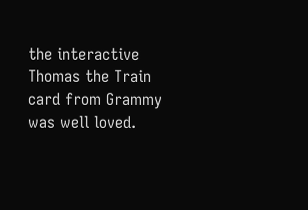the interactive Thomas the Train card from Grammy was well loved.